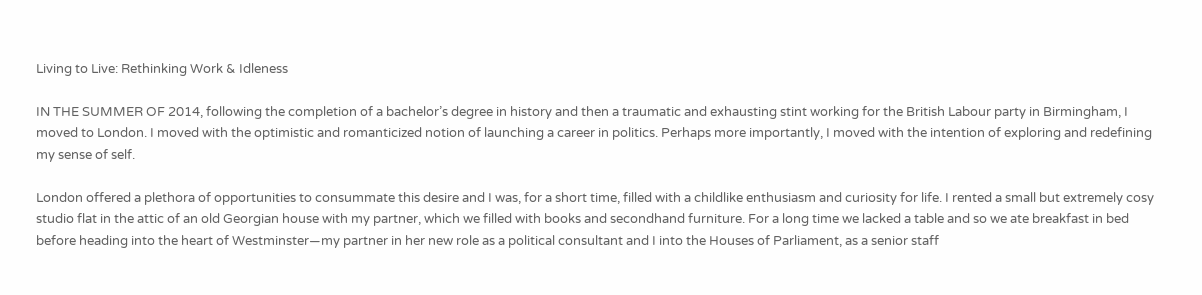Living to Live: Rethinking Work & Idleness

IN THE SUMMER OF 2014, following the completion of a bachelor’s degree in history and then a traumatic and exhausting stint working for the British Labour party in Birmingham, I moved to London. I moved with the optimistic and romanticized notion of launching a career in politics. Perhaps more importantly, I moved with the intention of exploring and redefining my sense of self.

London offered a plethora of opportunities to consummate this desire and I was, for a short time, filled with a childlike enthusiasm and curiosity for life. I rented a small but extremely cosy studio flat in the attic of an old Georgian house with my partner, which we filled with books and secondhand furniture. For a long time we lacked a table and so we ate breakfast in bed before heading into the heart of Westminster—my partner in her new role as a political consultant and I into the Houses of Parliament, as a senior staff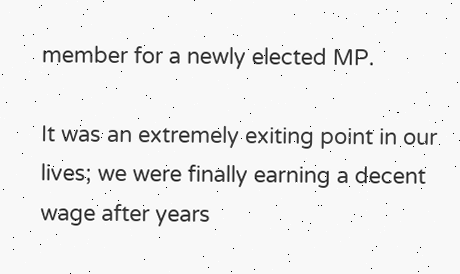member for a newly elected MP.

It was an extremely exiting point in our lives; we were finally earning a decent wage after years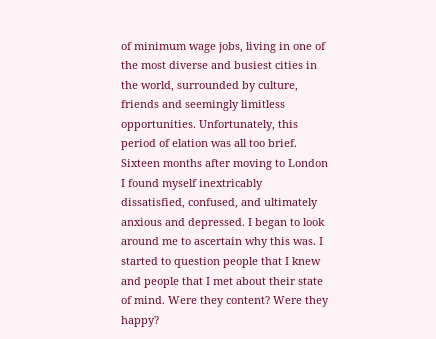of minimum wage jobs, living in one of the most diverse and busiest cities in the world, surrounded by culture, friends and seemingly limitless opportunities. Unfortunately, this period of elation was all too brief. Sixteen months after moving to London I found myself inextricably dissatisfied, confused, and ultimately anxious and depressed. I began to look around me to ascertain why this was. I started to question people that I knew and people that I met about their state of mind. Were they content? Were they happy?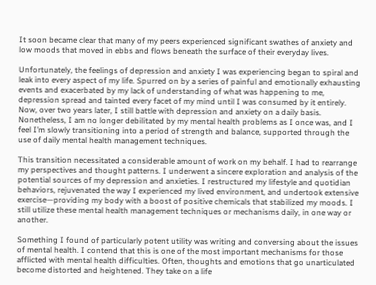It soon became clear that many of my peers experienced significant swathes of anxiety and low moods that moved in ebbs and flows beneath the surface of their everyday lives.

Unfortunately, the feelings of depression and anxiety I was experiencing began to spiral and leak into every aspect of my life. Spurred on by a series of painful and emotionally exhausting events and exacerbated by my lack of understanding of what was happening to me, depression spread and tainted every facet of my mind until I was consumed by it entirely. Now, over two years later, I still battle with depression and anxiety on a daily basis. Nonetheless, I am no longer debilitated by my mental health problems as I once was, and I feel I’m slowly transitioning into a period of strength and balance, supported through the use of daily mental health management techniques.

This transition necessitated a considerable amount of work on my behalf. I had to rearrange my perspectives and thought patterns. I underwent a sincere exploration and analysis of the potential sources of my depression and anxieties. I restructured my lifestyle and quotidian behaviors, rejuvenated the way I experienced my lived environment, and undertook extensive exercise—providing my body with a boost of positive chemicals that stabilized my moods. I still utilize these mental health management techniques or mechanisms daily, in one way or another.

Something I found of particularly potent utility was writing and conversing about the issues of mental health. I contend that this is one of the most important mechanisms for those afflicted with mental health difficulties. Often, thoughts and emotions that go unarticulated become distorted and heightened. They take on a life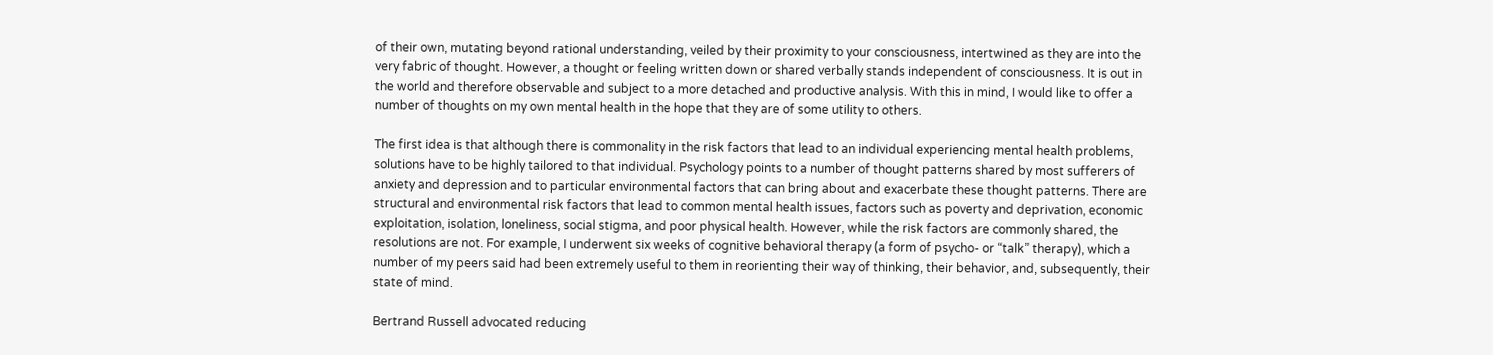of their own, mutating beyond rational understanding, veiled by their proximity to your consciousness, intertwined as they are into the very fabric of thought. However, a thought or feeling written down or shared verbally stands independent of consciousness. It is out in the world and therefore observable and subject to a more detached and productive analysis. With this in mind, I would like to offer a number of thoughts on my own mental health in the hope that they are of some utility to others.

The first idea is that although there is commonality in the risk factors that lead to an individual experiencing mental health problems, solutions have to be highly tailored to that individual. Psychology points to a number of thought patterns shared by most sufferers of anxiety and depression and to particular environmental factors that can bring about and exacerbate these thought patterns. There are structural and environmental risk factors that lead to common mental health issues, factors such as poverty and deprivation, economic exploitation, isolation, loneliness, social stigma, and poor physical health. However, while the risk factors are commonly shared, the resolutions are not. For example, I underwent six weeks of cognitive behavioral therapy (a form of psycho- or “talk” therapy), which a number of my peers said had been extremely useful to them in reorienting their way of thinking, their behavior, and, subsequently, their state of mind.

Bertrand Russell advocated reducing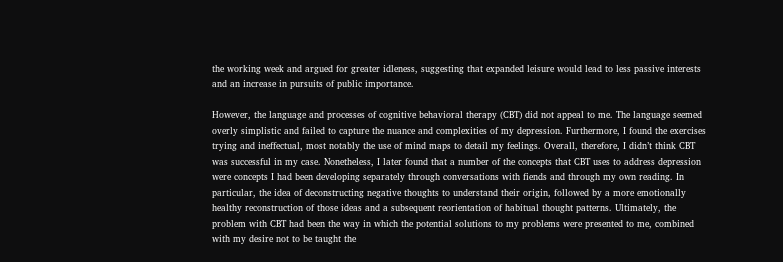the working week and argued for greater idleness, suggesting that expanded leisure would lead to less passive interests and an increase in pursuits of public importance.

However, the language and processes of cognitive behavioral therapy (CBT) did not appeal to me. The language seemed overly simplistic and failed to capture the nuance and complexities of my depression. Furthermore, I found the exercises trying and ineffectual, most notably the use of mind maps to detail my feelings. Overall, therefore, I didn’t think CBT was successful in my case. Nonetheless, I later found that a number of the concepts that CBT uses to address depression were concepts I had been developing separately through conversations with fiends and through my own reading. In particular, the idea of deconstructing negative thoughts to understand their origin, followed by a more emotionally healthy reconstruction of those ideas and a subsequent reorientation of habitual thought patterns. Ultimately, the problem with CBT had been the way in which the potential solutions to my problems were presented to me, combined with my desire not to be taught the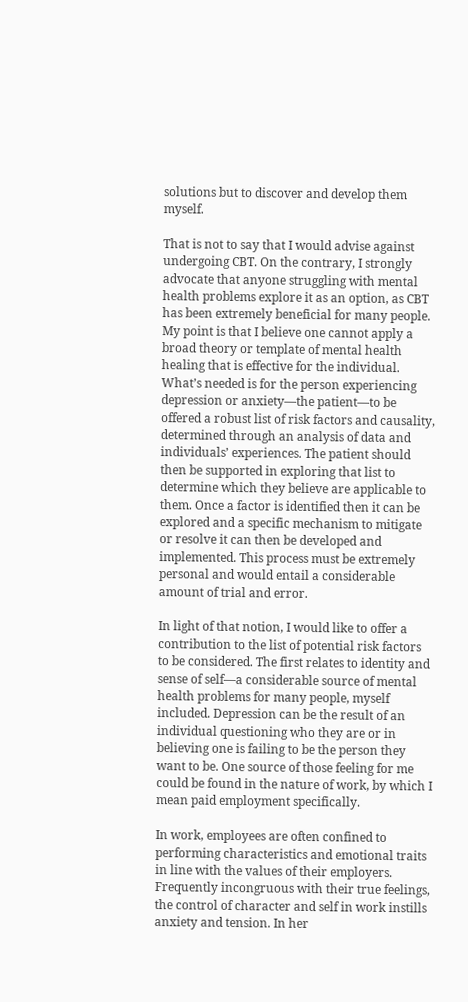solutions but to discover and develop them myself.

That is not to say that I would advise against undergoing CBT. On the contrary, I strongly advocate that anyone struggling with mental health problems explore it as an option, as CBT has been extremely beneficial for many people. My point is that I believe one cannot apply a broad theory or template of mental health healing that is effective for the individual. What’s needed is for the person experiencing depression or anxiety—the patient—to be offered a robust list of risk factors and causality, determined through an analysis of data and individuals’ experiences. The patient should then be supported in exploring that list to determine which they believe are applicable to them. Once a factor is identified then it can be explored and a specific mechanism to mitigate or resolve it can then be developed and implemented. This process must be extremely personal and would entail a considerable amount of trial and error.

In light of that notion, I would like to offer a contribution to the list of potential risk factors to be considered. The first relates to identity and sense of self—a considerable source of mental health problems for many people, myself included. Depression can be the result of an individual questioning who they are or in believing one is failing to be the person they want to be. One source of those feeling for me could be found in the nature of work, by which I mean paid employment specifically.

In work, employees are often confined to performing characteristics and emotional traits in line with the values of their employers. Frequently incongruous with their true feelings, the control of character and self in work instills anxiety and tension. In her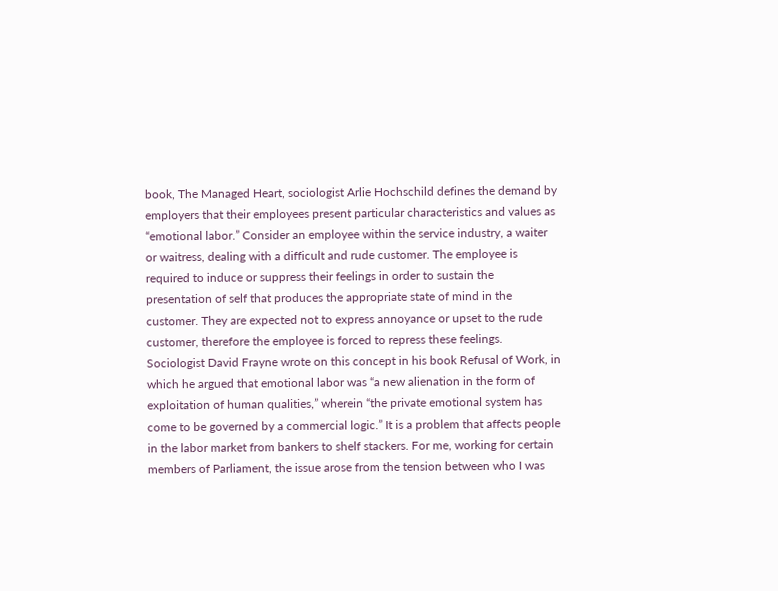book, The Managed Heart, sociologist Arlie Hochschild defines the demand by employers that their employees present particular characteristics and values as “emotional labor.” Consider an employee within the service industry, a waiter or waitress, dealing with a difficult and rude customer. The employee is required to induce or suppress their feelings in order to sustain the presentation of self that produces the appropriate state of mind in the customer. They are expected not to express annoyance or upset to the rude customer, therefore the employee is forced to repress these feelings. Sociologist David Frayne wrote on this concept in his book Refusal of Work, in which he argued that emotional labor was “a new alienation in the form of exploitation of human qualities,” wherein “the private emotional system has come to be governed by a commercial logic.” It is a problem that affects people in the labor market from bankers to shelf stackers. For me, working for certain members of Parliament, the issue arose from the tension between who I was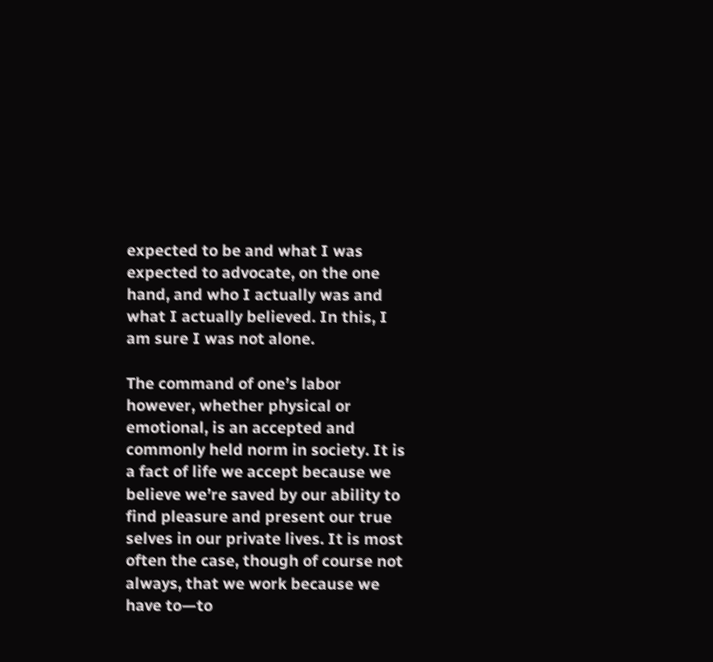expected to be and what I was expected to advocate, on the one hand, and who I actually was and what I actually believed. In this, I am sure I was not alone.

The command of one’s labor however, whether physical or emotional, is an accepted and commonly held norm in society. It is a fact of life we accept because we believe we’re saved by our ability to find pleasure and present our true selves in our private lives. It is most often the case, though of course not always, that we work because we have to—to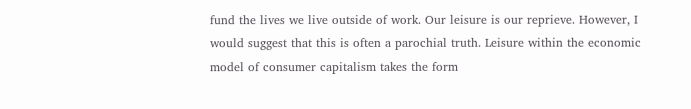fund the lives we live outside of work. Our leisure is our reprieve. However, I would suggest that this is often a parochial truth. Leisure within the economic model of consumer capitalism takes the form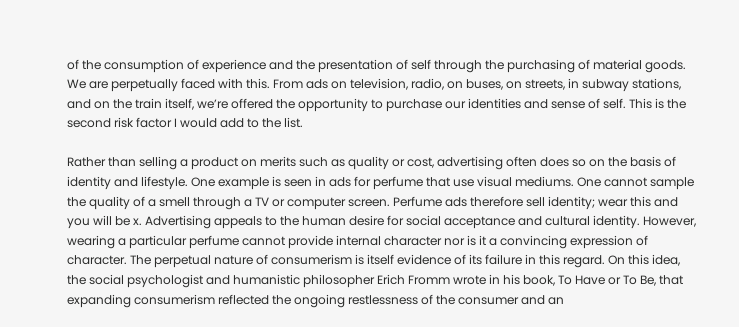of the consumption of experience and the presentation of self through the purchasing of material goods. We are perpetually faced with this. From ads on television, radio, on buses, on streets, in subway stations, and on the train itself, we’re offered the opportunity to purchase our identities and sense of self. This is the second risk factor I would add to the list.

Rather than selling a product on merits such as quality or cost, advertising often does so on the basis of identity and lifestyle. One example is seen in ads for perfume that use visual mediums. One cannot sample the quality of a smell through a TV or computer screen. Perfume ads therefore sell identity; wear this and you will be x. Advertising appeals to the human desire for social acceptance and cultural identity. However, wearing a particular perfume cannot provide internal character nor is it a convincing expression of character. The perpetual nature of consumerism is itself evidence of its failure in this regard. On this idea, the social psychologist and humanistic philosopher Erich Fromm wrote in his book, To Have or To Be, that expanding consumerism reflected the ongoing restlessness of the consumer and an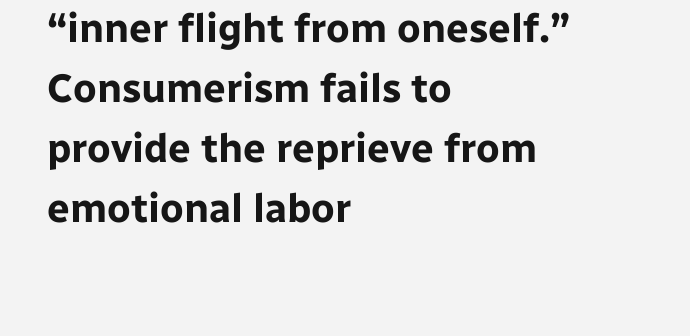“inner flight from oneself.” Consumerism fails to provide the reprieve from emotional labor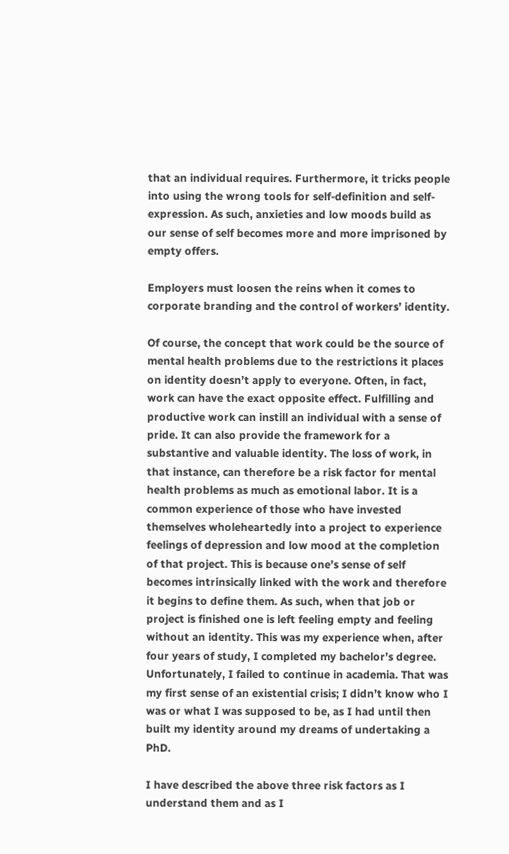that an individual requires. Furthermore, it tricks people into using the wrong tools for self-definition and self-expression. As such, anxieties and low moods build as our sense of self becomes more and more imprisoned by empty offers.

Employers must loosen the reins when it comes to corporate branding and the control of workers’ identity.

Of course, the concept that work could be the source of mental health problems due to the restrictions it places on identity doesn’t apply to everyone. Often, in fact, work can have the exact opposite effect. Fulfilling and productive work can instill an individual with a sense of pride. It can also provide the framework for a substantive and valuable identity. The loss of work, in that instance, can therefore be a risk factor for mental health problems as much as emotional labor. It is a common experience of those who have invested themselves wholeheartedly into a project to experience feelings of depression and low mood at the completion of that project. This is because one’s sense of self becomes intrinsically linked with the work and therefore it begins to define them. As such, when that job or project is finished one is left feeling empty and feeling without an identity. This was my experience when, after four years of study, I completed my bachelor’s degree. Unfortunately, I failed to continue in academia. That was my first sense of an existential crisis; I didn’t know who I was or what I was supposed to be, as I had until then built my identity around my dreams of undertaking a PhD.

I have described the above three risk factors as I understand them and as I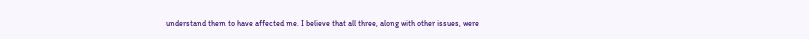understand them to have affected me. I believe that all three, along with other issues, were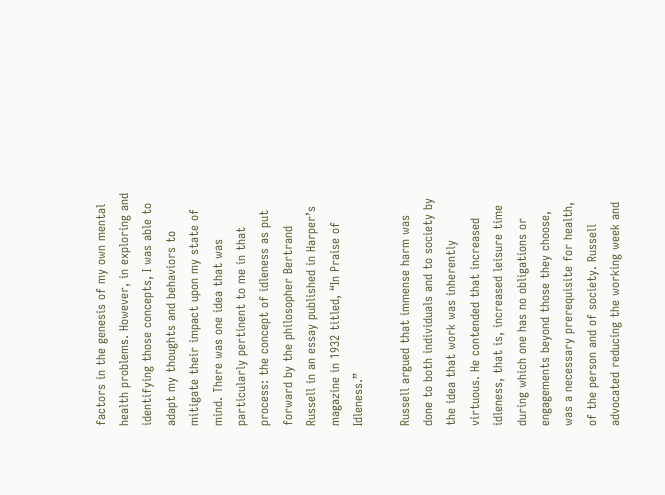factors in the genesis of my own mental health problems. However, in exploring and identifying those concepts, I was able to adapt my thoughts and behaviors to mitigate their impact upon my state of mind. There was one idea that was particularly pertinent to me in that process: the concept of idleness as put forward by the philosopher Bertrand Russell in an essay published in Harper’s magazine in 1932 titled, “In Praise of Idleness.”

Russell argued that immense harm was done to both individuals and to society by the idea that work was inherently virtuous. He contended that increased idleness, that is, increased leisure time during which one has no obligations or engagements beyond those they choose, was a necessary prerequisite for health, of the person and of society. Russell advocated reducing the working week and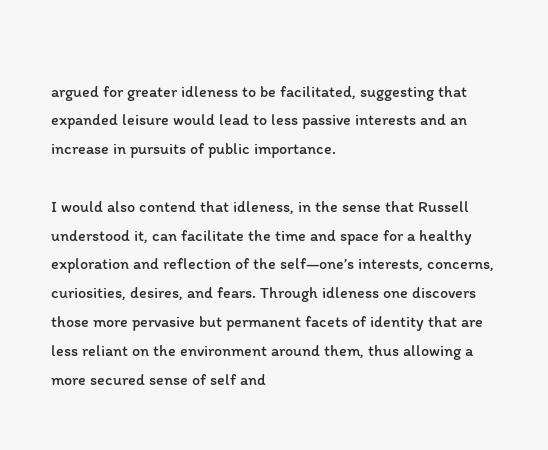argued for greater idleness to be facilitated, suggesting that expanded leisure would lead to less passive interests and an increase in pursuits of public importance.

I would also contend that idleness, in the sense that Russell understood it, can facilitate the time and space for a healthy exploration and reflection of the self—one’s interests, concerns, curiosities, desires, and fears. Through idleness one discovers those more pervasive but permanent facets of identity that are less reliant on the environment around them, thus allowing a more secured sense of self and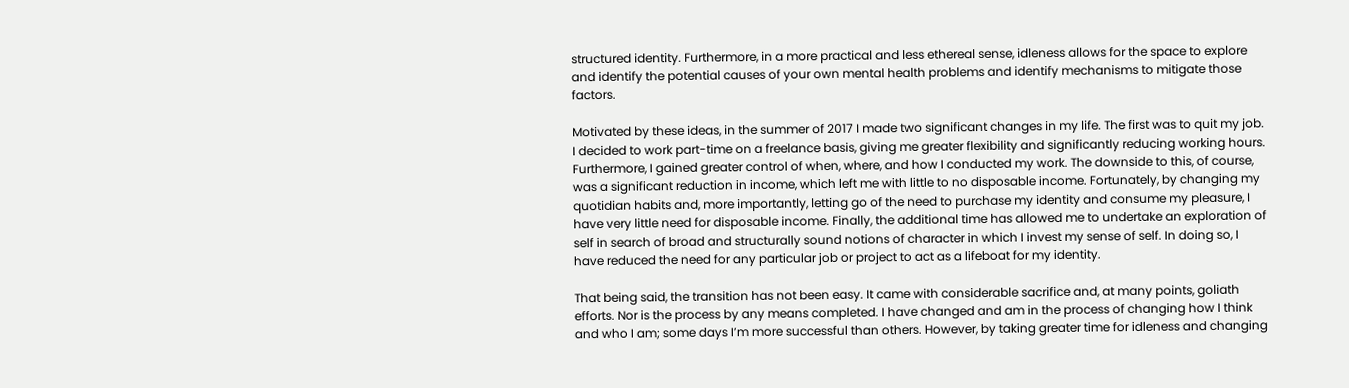structured identity. Furthermore, in a more practical and less ethereal sense, idleness allows for the space to explore and identify the potential causes of your own mental health problems and identify mechanisms to mitigate those factors.

Motivated by these ideas, in the summer of 2017 I made two significant changes in my life. The first was to quit my job. I decided to work part-time on a freelance basis, giving me greater flexibility and significantly reducing working hours. Furthermore, I gained greater control of when, where, and how I conducted my work. The downside to this, of course, was a significant reduction in income, which left me with little to no disposable income. Fortunately, by changing my quotidian habits and, more importantly, letting go of the need to purchase my identity and consume my pleasure, I have very little need for disposable income. Finally, the additional time has allowed me to undertake an exploration of self in search of broad and structurally sound notions of character in which I invest my sense of self. In doing so, I have reduced the need for any particular job or project to act as a lifeboat for my identity.

That being said, the transition has not been easy. It came with considerable sacrifice and, at many points, goliath efforts. Nor is the process by any means completed. I have changed and am in the process of changing how I think and who I am; some days I’m more successful than others. However, by taking greater time for idleness and changing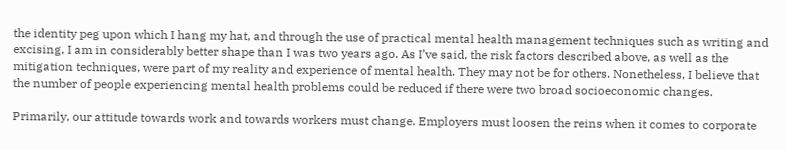the identity peg upon which I hang my hat, and through the use of practical mental health management techniques such as writing and excising, I am in considerably better shape than I was two years ago. As I’ve said, the risk factors described above, as well as the mitigation techniques, were part of my reality and experience of mental health. They may not be for others. Nonetheless, I believe that the number of people experiencing mental health problems could be reduced if there were two broad socioeconomic changes.

Primarily, our attitude towards work and towards workers must change. Employers must loosen the reins when it comes to corporate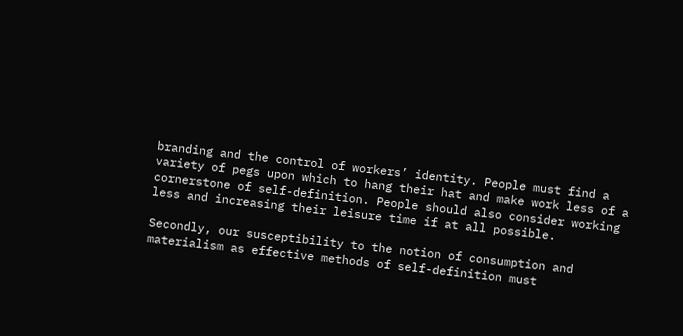branding and the control of workers’ identity. People must find a variety of pegs upon which to hang their hat and make work less of a cornerstone of self-definition. People should also consider working less and increasing their leisure time if at all possible.

Secondly, our susceptibility to the notion of consumption and materialism as effective methods of self-definition must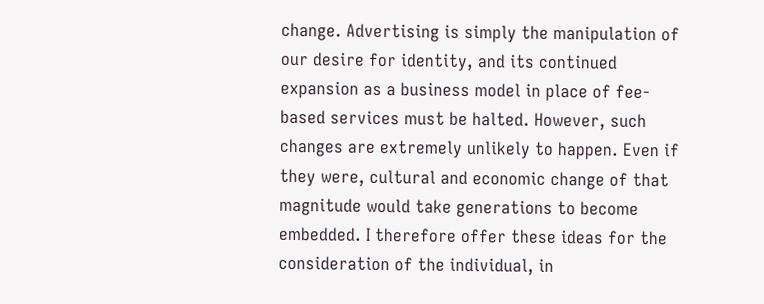change. Advertising is simply the manipulation of our desire for identity, and its continued expansion as a business model in place of fee-based services must be halted. However, such changes are extremely unlikely to happen. Even if they were, cultural and economic change of that magnitude would take generations to become embedded. I therefore offer these ideas for the consideration of the individual, in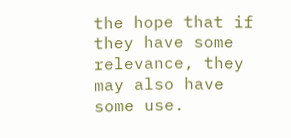the hope that if they have some relevance, they may also have some use.